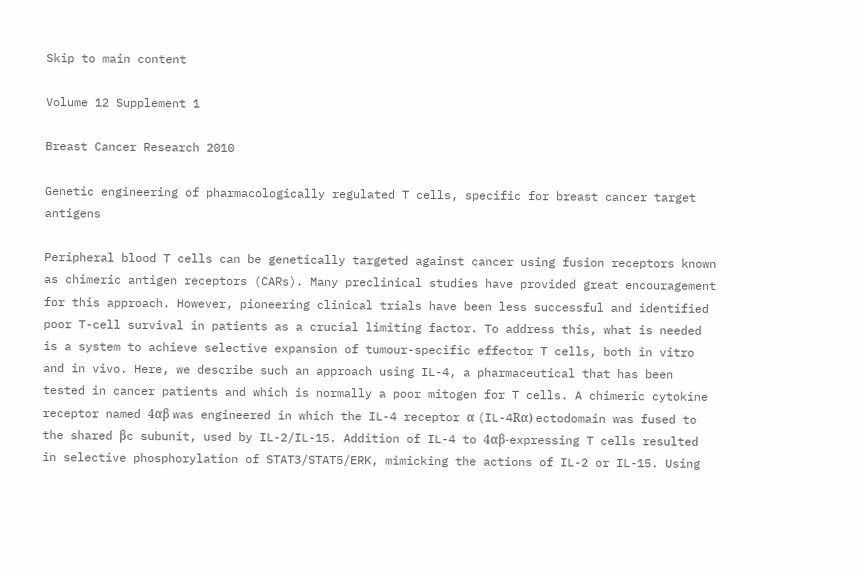Skip to main content

Volume 12 Supplement 1

Breast Cancer Research 2010

Genetic engineering of pharmacologically regulated T cells, specific for breast cancer target antigens

Peripheral blood T cells can be genetically targeted against cancer using fusion receptors known as chimeric antigen receptors (CARs). Many preclinical studies have provided great encouragement for this approach. However, pioneering clinical trials have been less successful and identified poor T-cell survival in patients as a crucial limiting factor. To address this, what is needed is a system to achieve selective expansion of tumour-specific effector T cells, both in vitro and in vivo. Here, we describe such an approach using IL-4, a pharmaceutical that has been tested in cancer patients and which is normally a poor mitogen for T cells. A chimeric cytokine receptor named 4αβ was engineered in which the IL-4 receptor α (IL-4Rα) ectodomain was fused to the shared βc subunit, used by IL-2/IL-15. Addition of IL-4 to 4αβ-expressing T cells resulted in selective phosphorylation of STAT3/STAT5/ERK, mimicking the actions of IL-2 or IL-15. Using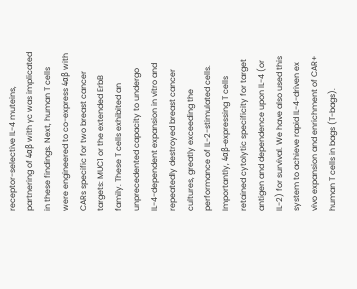receptor-selective IL-4 muteins, partnering of 4αβ with γc was implicated in these findings. Next, human T cells were engineered to co-express 4αβ with CARs specific for two breast cancer targets: MUC1 or the extended ErbB family. These T cells exhibited an unprecedented capacity to undergo IL-4-dependent expansion in vitro and repeatedly destroyed breast cancer cultures, greatly exceeding the performance of IL-2-stimulated cells. Importantly, 4αβ-expressing T cells retained cytolytic specificity for target antigen and dependence upon IL-4 (or IL-2) for survival. We have also used this system to achieve rapid IL-4-driven ex vivo expansion and enrichment of CAR+ human T cells in bags (T-bags).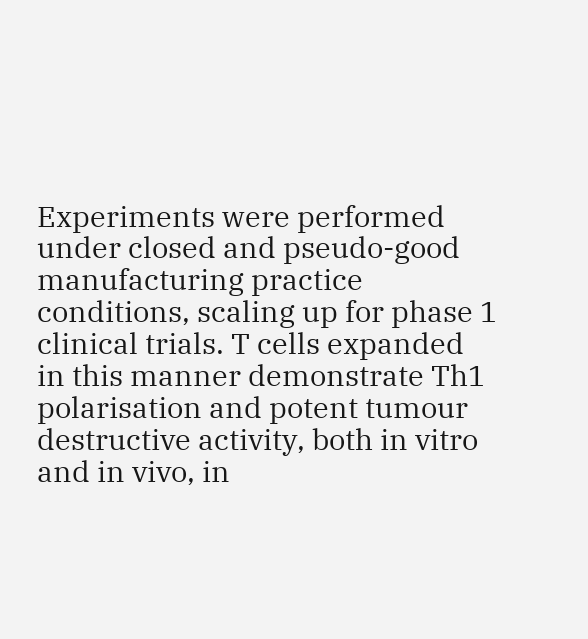Experiments were performed under closed and pseudo-good manufacturing practice conditions, scaling up for phase 1 clinical trials. T cells expanded in this manner demonstrate Th1 polarisation and potent tumour destructive activity, both in vitro and in vivo, in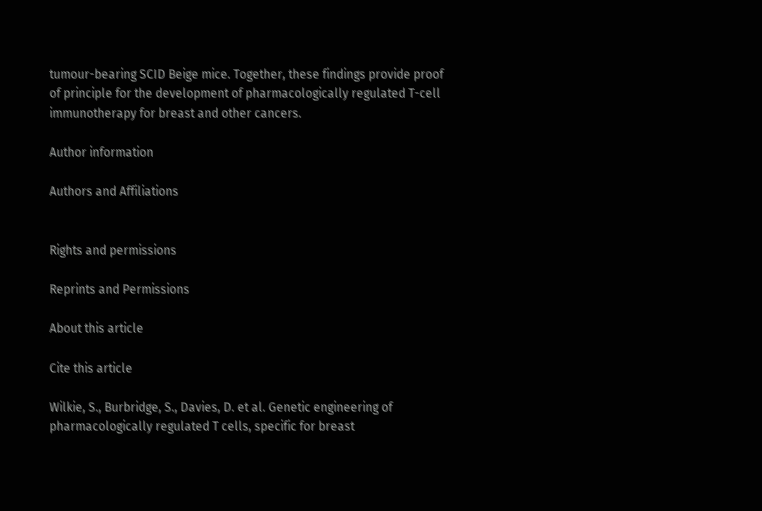tumour-bearing SCID Beige mice. Together, these findings provide proof of principle for the development of pharmacologically regulated T-cell immunotherapy for breast and other cancers.

Author information

Authors and Affiliations


Rights and permissions

Reprints and Permissions

About this article

Cite this article

Wilkie, S., Burbridge, S., Davies, D. et al. Genetic engineering of pharmacologically regulated T cells, specific for breast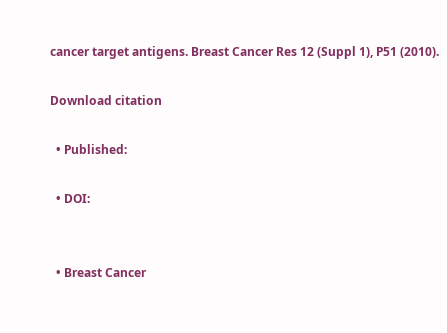cancer target antigens. Breast Cancer Res 12 (Suppl 1), P51 (2010).

Download citation

  • Published:

  • DOI:


  • Breast Cancer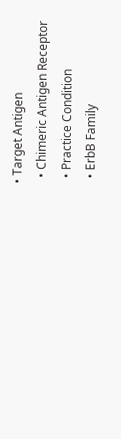• Target Antigen
  • Chimeric Antigen Receptor
  • Practice Condition
  • ErbB Family